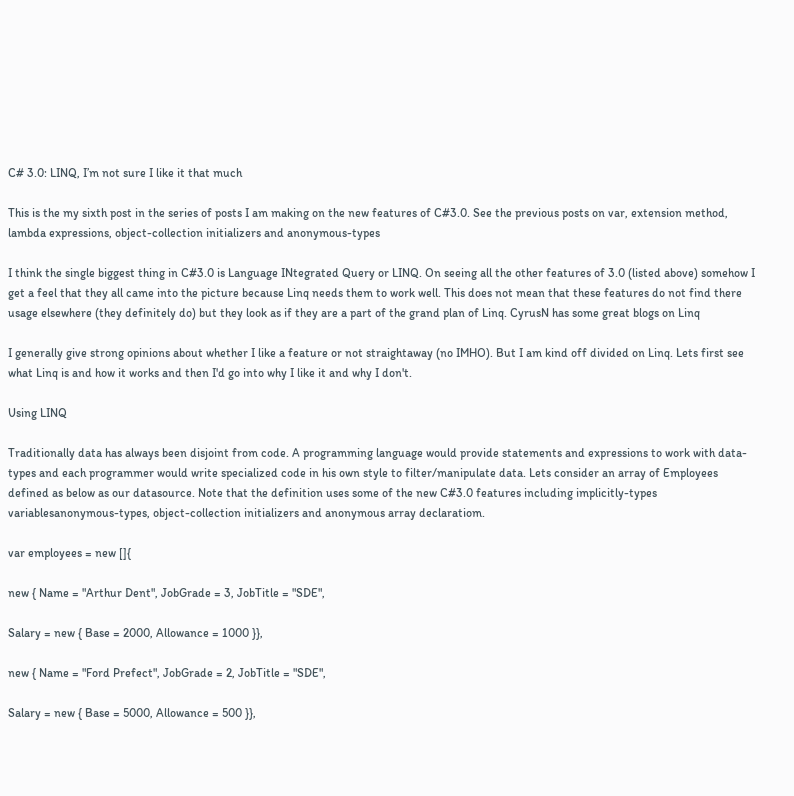C# 3.0: LINQ, I’m not sure I like it that much

This is the my sixth post in the series of posts I am making on the new features of C#3.0. See the previous posts on var, extension method, lambda expressions, object-collection initializers and anonymous-types

I think the single biggest thing in C#3.0 is Language INtegrated Query or LINQ. On seeing all the other features of 3.0 (listed above) somehow I get a feel that they all came into the picture because Linq needs them to work well. This does not mean that these features do not find there usage elsewhere (they definitely do) but they look as if they are a part of the grand plan of Linq. CyrusN has some great blogs on Linq

I generally give strong opinions about whether I like a feature or not straightaway (no IMHO). But I am kind off divided on Linq. Lets first see what Linq is and how it works and then I'd go into why I like it and why I don't.

Using LINQ

Traditionally data has always been disjoint from code. A programming language would provide statements and expressions to work with data-types and each programmer would write specialized code in his own style to filter/manipulate data. Lets consider an array of Employees defined as below as our datasource. Note that the definition uses some of the new C#3.0 features including implicitly-types variablesanonymous-types, object-collection initializers and anonymous array declaratiom.

var employees = new []{

new { Name = "Arthur Dent", JobGrade = 3, JobTitle = "SDE",

Salary = new { Base = 2000, Allowance = 1000 }},

new { Name = "Ford Prefect", JobGrade = 2, JobTitle = "SDE",

Salary = new { Base = 5000, Allowance = 500 }},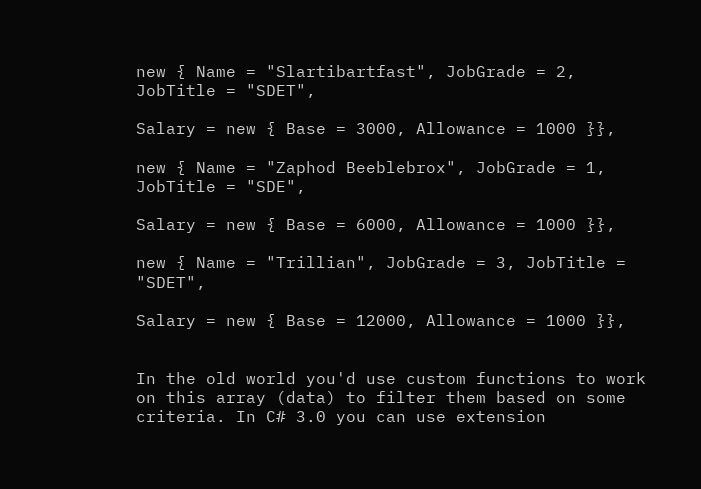new { Name = "Slartibartfast", JobGrade = 2, JobTitle = "SDET",

Salary = new { Base = 3000, Allowance = 1000 }},

new { Name = "Zaphod Beeblebrox", JobGrade = 1, JobTitle = "SDE",

Salary = new { Base = 6000, Allowance = 1000 }},

new { Name = "Trillian", JobGrade = 3, JobTitle = "SDET",

Salary = new { Base = 12000, Allowance = 1000 }},


In the old world you'd use custom functions to work on this array (data) to filter them based on some criteria. In C# 3.0 you can use extension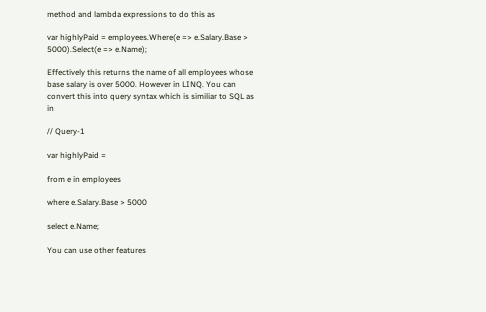method and lambda expressions to do this as

var highlyPaid = employees.Where(e => e.Salary.Base > 5000).Select(e => e.Name);

Effectively this returns the name of all employees whose base salary is over 5000. However in LINQ. You can convert this into query syntax which is similiar to SQL as in

// Query-1

var highlyPaid =

from e in employees

where e.Salary.Base > 5000

select e.Name;

You can use other features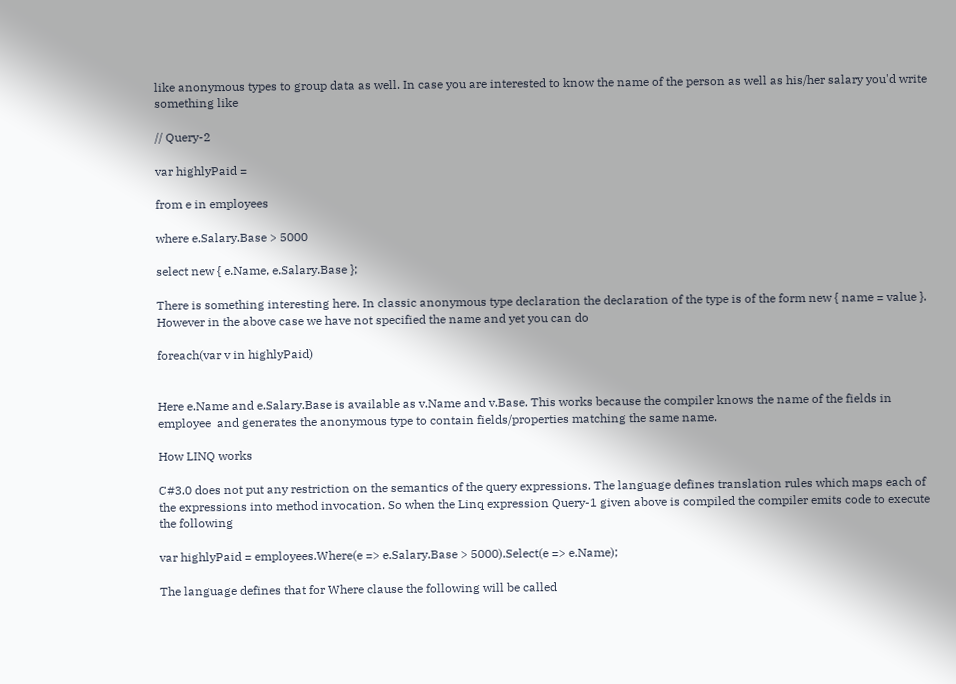like anonymous types to group data as well. In case you are interested to know the name of the person as well as his/her salary you'd write something like

// Query-2

var highlyPaid =

from e in employees

where e.Salary.Base > 5000

select new { e.Name, e.Salary.Base };

There is something interesting here. In classic anonymous type declaration the declaration of the type is of the form new { name = value }. However in the above case we have not specified the name and yet you can do

foreach(var v in highlyPaid)


Here e.Name and e.Salary.Base is available as v.Name and v.Base. This works because the compiler knows the name of the fields in employee  and generates the anonymous type to contain fields/properties matching the same name.

How LINQ works

C#3.0 does not put any restriction on the semantics of the query expressions. The language defines translation rules which maps each of the expressions into method invocation. So when the Linq expression Query-1 given above is compiled the compiler emits code to execute the following

var highlyPaid = employees.Where(e => e.Salary.Base > 5000).Select(e => e.Name);

The language defines that for Where clause the following will be called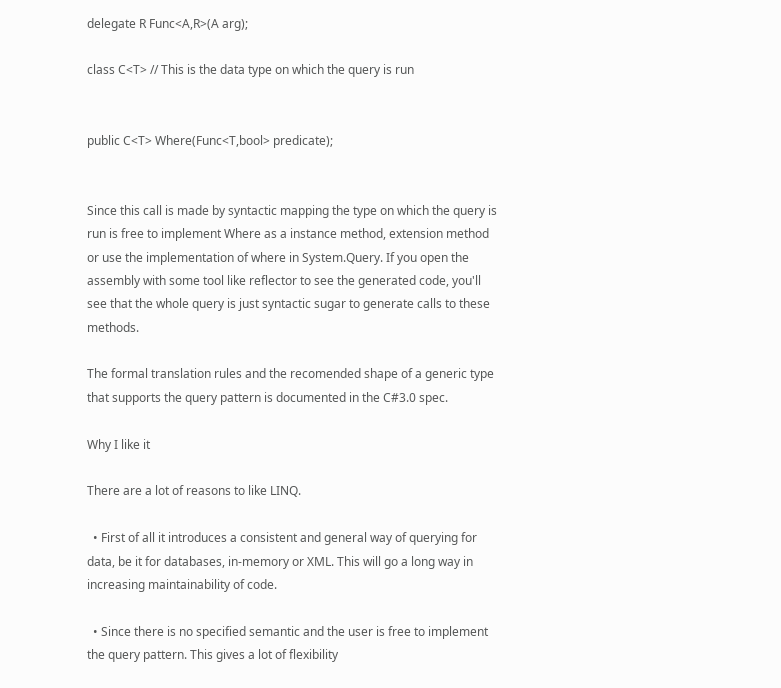delegate R Func<A,R>(A arg);

class C<T> // This is the data type on which the query is run


public C<T> Where(Func<T,bool> predicate);


Since this call is made by syntactic mapping the type on which the query is run is free to implement Where as a instance method, extension method or use the implementation of where in System.Query. If you open the assembly with some tool like reflector to see the generated code, you'll see that the whole query is just syntactic sugar to generate calls to these methods.

The formal translation rules and the recomended shape of a generic type that supports the query pattern is documented in the C#3.0 spec.

Why I like it

There are a lot of reasons to like LINQ.

  • First of all it introduces a consistent and general way of querying for data, be it for databases, in-memory or XML. This will go a long way in increasing maintainability of code.

  • Since there is no specified semantic and the user is free to implement the query pattern. This gives a lot of flexibility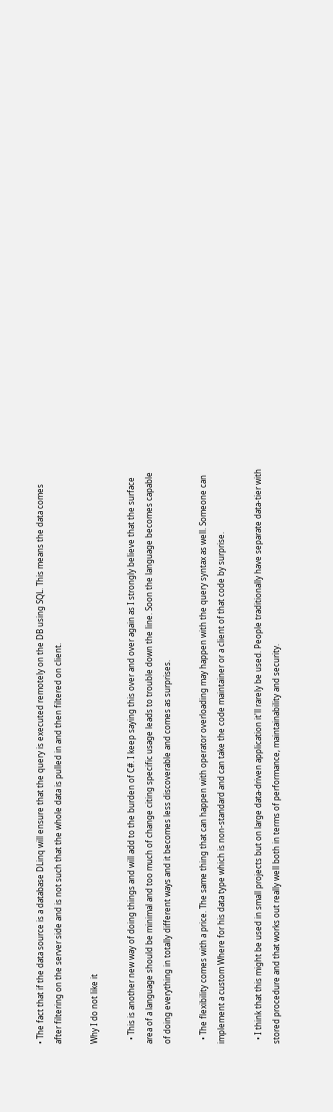• The fact that if the data source is a database DLinq will ensure that the query is executed remotely on the DB using SQL. This means the data comes after filtering on the server side and is not such that the whole data is pulled in and then filtered on client.

Why I do not like it

  • This is another new way of doing things and will add to the burden of C#. I keep saying this over and over again as I strongly believe that the surface area of a language should be minimal and too much of change citing specific usage leads to trouble down the line. Soon the language becomes capable of doing everything in totally different ways and it becomes less discoverable and comes as surprises.

  • The flexibility comes with a price. The same thing that can happen with operator overloading may happen with the query syntax as well. Someone can implement a custom Where for his data type which is non-standard and can take the code maintainer or a client of that code by surprise.

  • I think that this might be used in small projects but on large data-driven application it'll rarely be used. People traditionally have separate data-tier with stored procedure and that works out really well both in terms of performance, maintainability and security.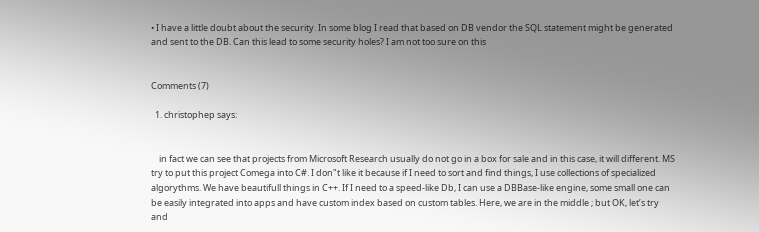• I have a little doubt about the security. In some blog I read that based on DB vendor the SQL statement might be generated and sent to the DB. Can this lead to some security holes? I am not too sure on this


Comments (7)

  1. christophep says:


    in fact we can see that projects from Microsoft Research usually do not go in a box for sale and in this case, it will different. MS try to put this project Comega into C#. I don"t like it because if I need to sort and find things, I use collections of specialized algorythms. We have beautifull things in C++. If I need to a speed-like Db, I can use a DBBase-like engine, some small one can be easily integrated into apps and have custom index based on custom tables. Here, we are in the middle ; but OK, let’s try and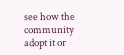see how the community adopt it or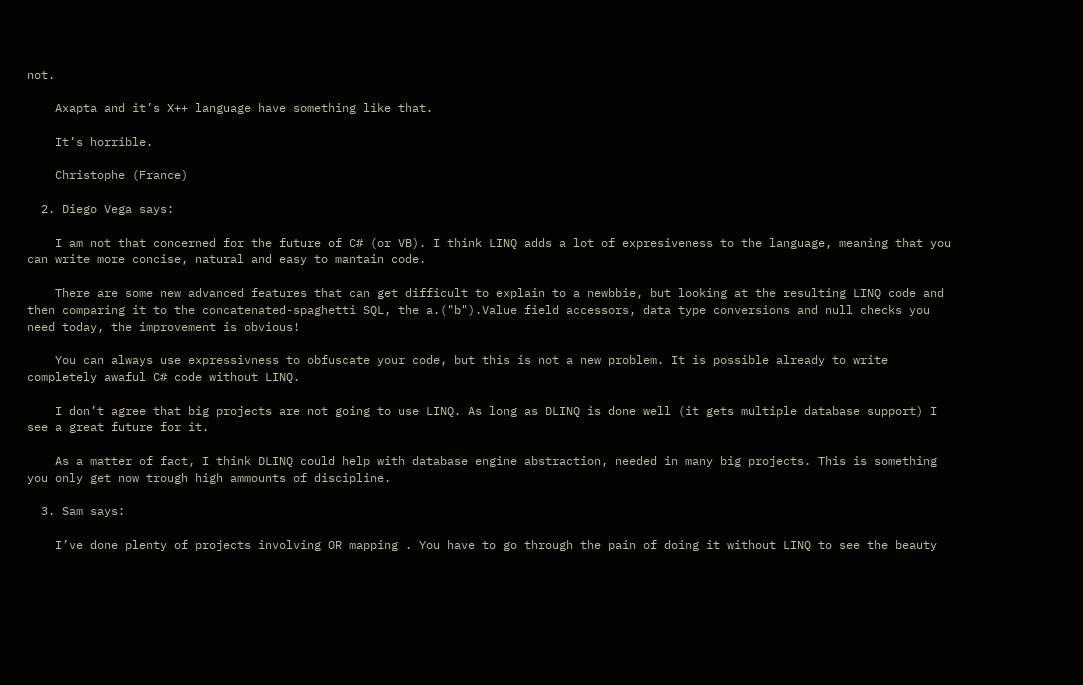not.

    Axapta and it’s X++ language have something like that.

    It’s horrible.

    Christophe (France)

  2. Diego Vega says:

    I am not that concerned for the future of C# (or VB). I think LINQ adds a lot of expresiveness to the language, meaning that you can write more concise, natural and easy to mantain code.

    There are some new advanced features that can get difficult to explain to a newbbie, but looking at the resulting LINQ code and then comparing it to the concatenated-spaghetti SQL, the a.("b").Value field accessors, data type conversions and null checks you need today, the improvement is obvious!

    You can always use expressivness to obfuscate your code, but this is not a new problem. It is possible already to write completely awaful C# code without LINQ.

    I don’t agree that big projects are not going to use LINQ. As long as DLINQ is done well (it gets multiple database support) I see a great future for it.

    As a matter of fact, I think DLINQ could help with database engine abstraction, needed in many big projects. This is something you only get now trough high ammounts of discipline.

  3. Sam says:

    I’ve done plenty of projects involving OR mapping . You have to go through the pain of doing it without LINQ to see the beauty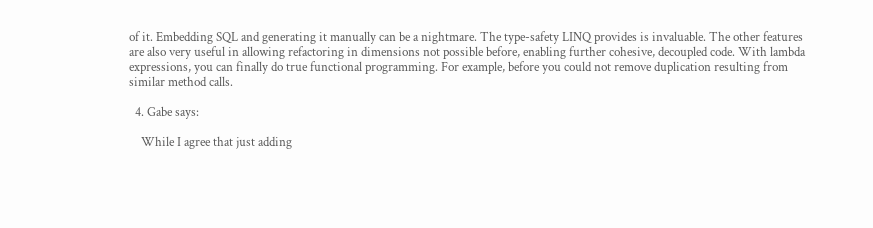of it. Embedding SQL and generating it manually can be a nightmare. The type-safety LINQ provides is invaluable. The other features are also very useful in allowing refactoring in dimensions not possible before, enabling further cohesive, decoupled code. With lambda expressions, you can finally do true functional programming. For example, before you could not remove duplication resulting from similar method calls.

  4. Gabe says:

    While I agree that just adding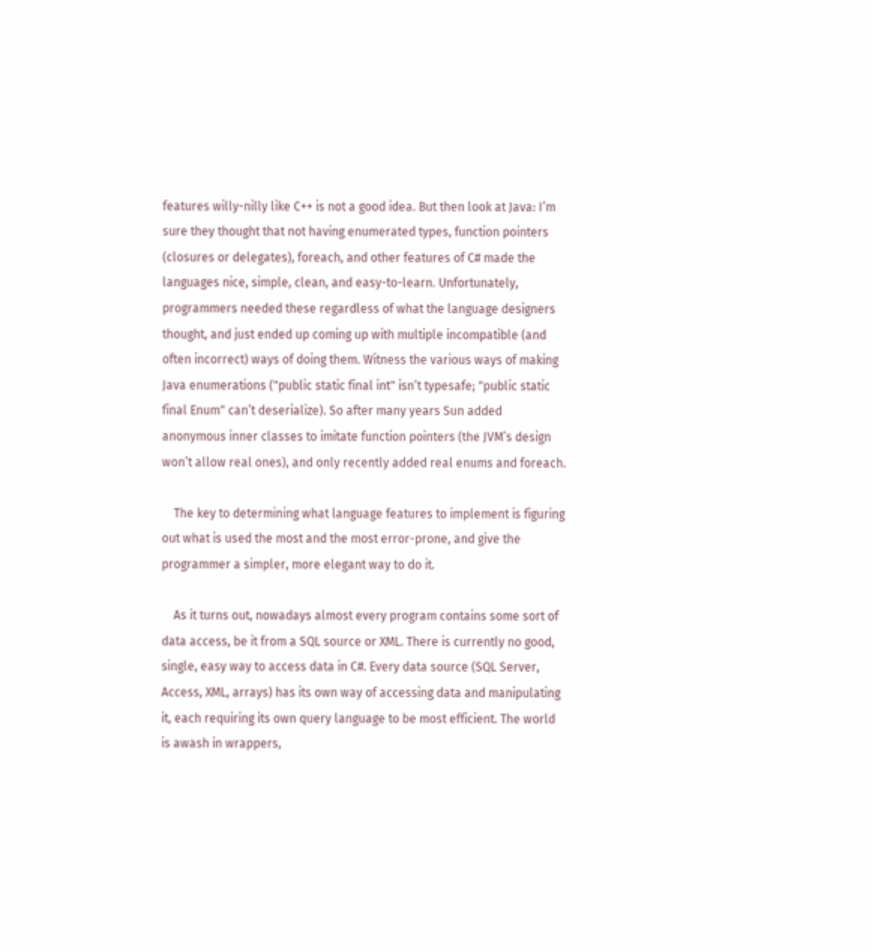features willy-nilly like C++ is not a good idea. But then look at Java: I’m sure they thought that not having enumerated types, function pointers (closures or delegates), foreach, and other features of C# made the languages nice, simple, clean, and easy-to-learn. Unfortunately, programmers needed these regardless of what the language designers thought, and just ended up coming up with multiple incompatible (and often incorrect) ways of doing them. Witness the various ways of making Java enumerations ("public static final int" isn’t typesafe; "public static final Enum" can’t deserialize). So after many years Sun added anonymous inner classes to imitate function pointers (the JVM’s design won’t allow real ones), and only recently added real enums and foreach.

    The key to determining what language features to implement is figuring out what is used the most and the most error-prone, and give the programmer a simpler, more elegant way to do it.

    As it turns out, nowadays almost every program contains some sort of data access, be it from a SQL source or XML. There is currently no good, single, easy way to access data in C#. Every data source (SQL Server, Access, XML, arrays) has its own way of accessing data and manipulating it, each requiring its own query language to be most efficient. The world is awash in wrappers,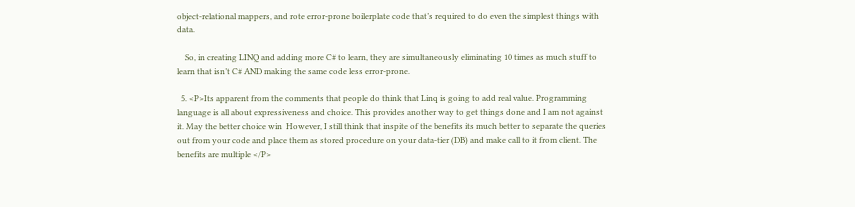object-relational mappers, and rote error-prone boilerplate code that’s required to do even the simplest things with data.

    So, in creating LINQ and adding more C# to learn, they are simultaneously eliminating 10 times as much stuff to learn that isn’t C# AND making the same code less error-prone.

  5. <P>Its apparent from the comments that people do think that Linq is going to add real value. Programming language is all about expressiveness and choice. This provides another way to get things done and I am not against it. May the better choice win  However, I still think that inspite of the benefits its much better to separate the queries out from your code and place them as stored procedure on your data-tier (DB) and make call to it from client. The benefits are multiple </P>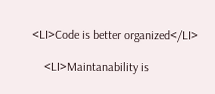<LI>Code is better organized</LI>

    <LI>Maintanability is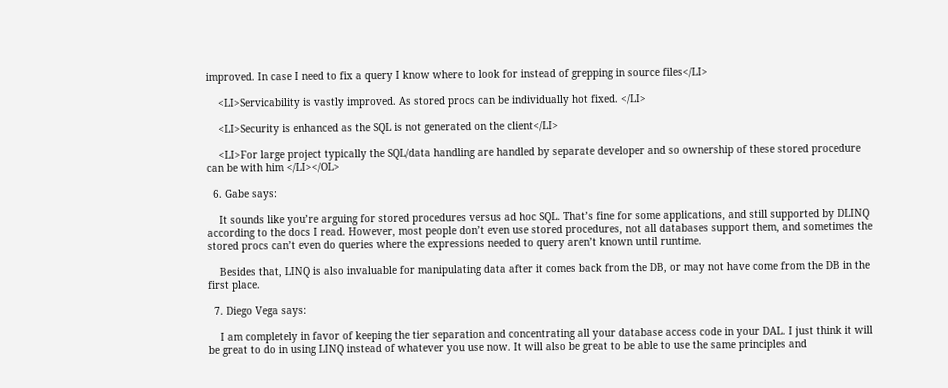improved. In case I need to fix a query I know where to look for instead of grepping in source files</LI>

    <LI>Servicability is vastly improved. As stored procs can be individually hot fixed. </LI>

    <LI>Security is enhanced as the SQL is not generated on the client</LI>

    <LI>For large project typically the SQL/data handling are handled by separate developer and so ownership of these stored procedure can be with him </LI></OL>

  6. Gabe says:

    It sounds like you’re arguing for stored procedures versus ad hoc SQL. That’s fine for some applications, and still supported by DLINQ according to the docs I read. However, most people don’t even use stored procedures, not all databases support them, and sometimes the stored procs can’t even do queries where the expressions needed to query aren’t known until runtime.

    Besides that, LINQ is also invaluable for manipulating data after it comes back from the DB, or may not have come from the DB in the first place.

  7. Diego Vega says:

    I am completely in favor of keeping the tier separation and concentrating all your database access code in your DAL. I just think it will be great to do in using LINQ instead of whatever you use now. It will also be great to be able to use the same principles and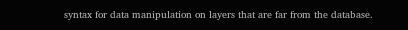syntax for data manipulation on layers that are far from the database.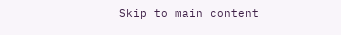Skip to main content